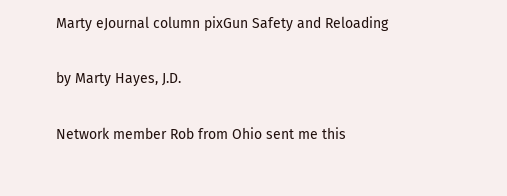Marty eJournal column pixGun Safety and Reloading

by Marty Hayes, J.D.

Network member Rob from Ohio sent me this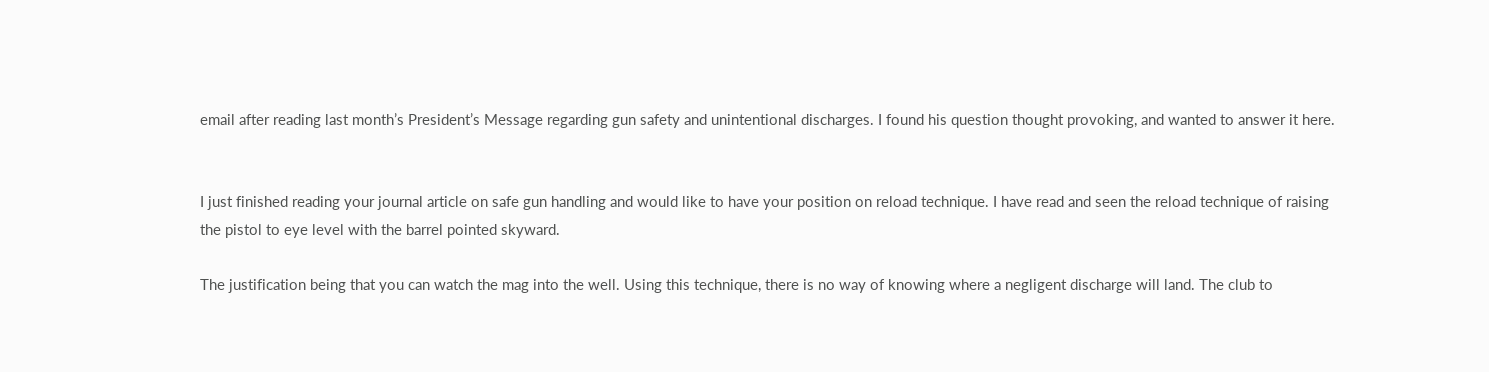email after reading last month’s President’s Message regarding gun safety and unintentional discharges. I found his question thought provoking, and wanted to answer it here.


I just finished reading your journal article on safe gun handling and would like to have your position on reload technique. I have read and seen the reload technique of raising the pistol to eye level with the barrel pointed skyward.

The justification being that you can watch the mag into the well. Using this technique, there is no way of knowing where a negligent discharge will land. The club to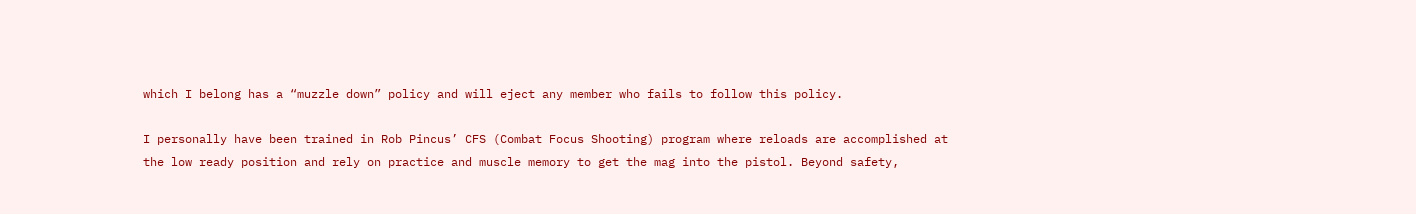which I belong has a “muzzle down” policy and will eject any member who fails to follow this policy.

I personally have been trained in Rob Pincus’ CFS (Combat Focus Shooting) program where reloads are accomplished at the low ready position and rely on practice and muscle memory to get the mag into the pistol. Beyond safety,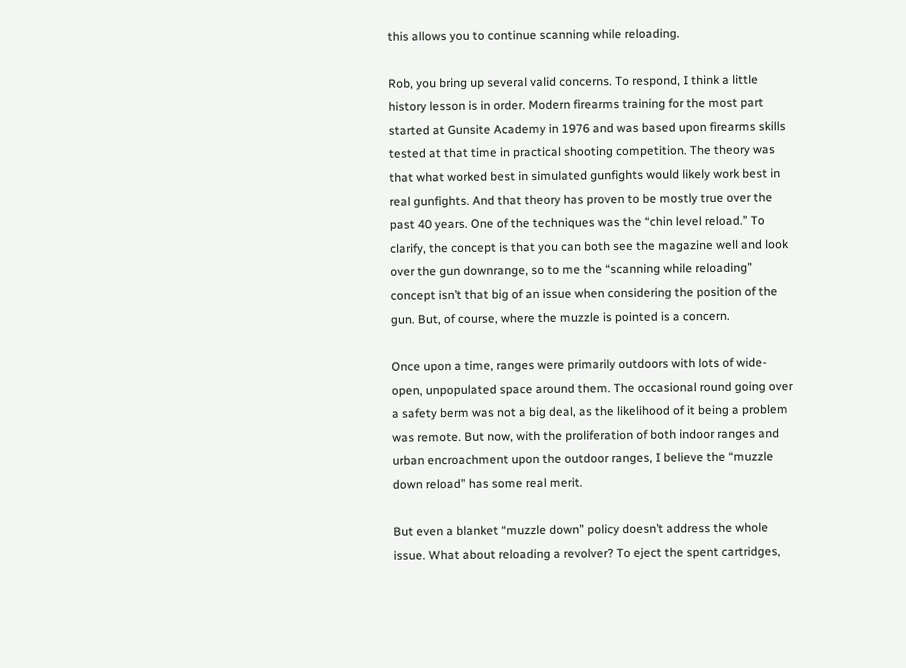this allows you to continue scanning while reloading.

Rob, you bring up several valid concerns. To respond, I think a little history lesson is in order. Modern firearms training for the most part started at Gunsite Academy in 1976 and was based upon firearms skills tested at that time in practical shooting competition. The theory was that what worked best in simulated gunfights would likely work best in real gunfights. And that theory has proven to be mostly true over the past 40 years. One of the techniques was the “chin level reload.” To clarify, the concept is that you can both see the magazine well and look over the gun downrange, so to me the “scanning while reloading” concept isn’t that big of an issue when considering the position of the gun. But, of course, where the muzzle is pointed is a concern.

Once upon a time, ranges were primarily outdoors with lots of wide-open, unpopulated space around them. The occasional round going over a safety berm was not a big deal, as the likelihood of it being a problem was remote. But now, with the proliferation of both indoor ranges and urban encroachment upon the outdoor ranges, I believe the “muzzle down reload” has some real merit.

But even a blanket “muzzle down” policy doesn’t address the whole issue. What about reloading a revolver? To eject the spent cartridges,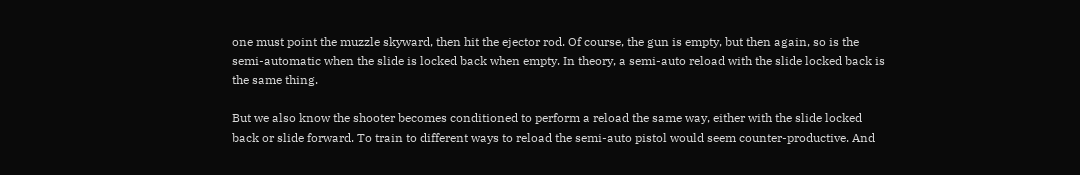one must point the muzzle skyward, then hit the ejector rod. Of course, the gun is empty, but then again, so is the semi-automatic when the slide is locked back when empty. In theory, a semi-auto reload with the slide locked back is the same thing.

But we also know the shooter becomes conditioned to perform a reload the same way, either with the slide locked back or slide forward. To train to different ways to reload the semi-auto pistol would seem counter-productive. And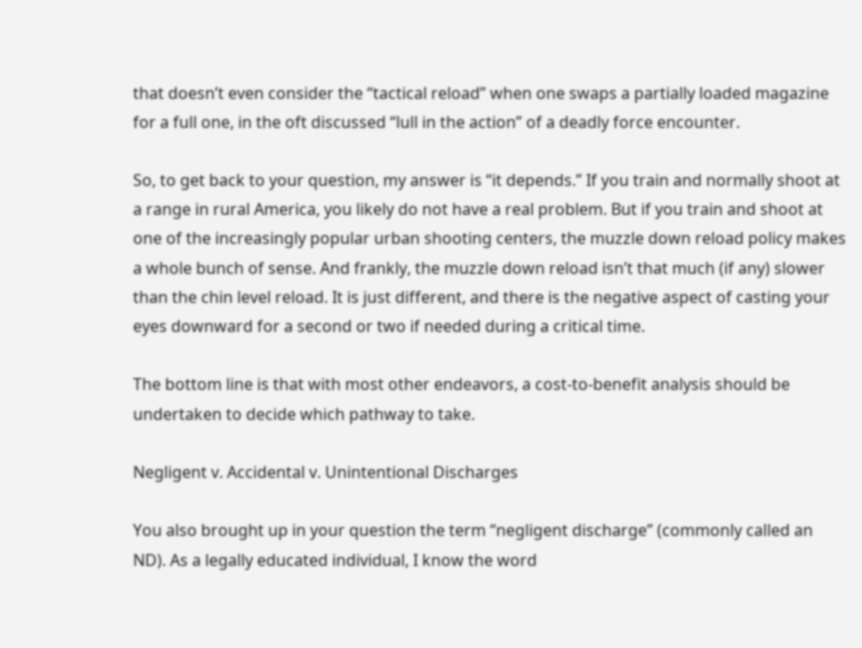that doesn’t even consider the “tactical reload” when one swaps a partially loaded magazine for a full one, in the oft discussed “lull in the action” of a deadly force encounter.

So, to get back to your question, my answer is “it depends.” If you train and normally shoot at a range in rural America, you likely do not have a real problem. But if you train and shoot at one of the increasingly popular urban shooting centers, the muzzle down reload policy makes a whole bunch of sense. And frankly, the muzzle down reload isn’t that much (if any) slower than the chin level reload. It is just different, and there is the negative aspect of casting your eyes downward for a second or two if needed during a critical time.

The bottom line is that with most other endeavors, a cost-to-benefit analysis should be undertaken to decide which pathway to take.

Negligent v. Accidental v. Unintentional Discharges

You also brought up in your question the term “negligent discharge” (commonly called an ND). As a legally educated individual, I know the word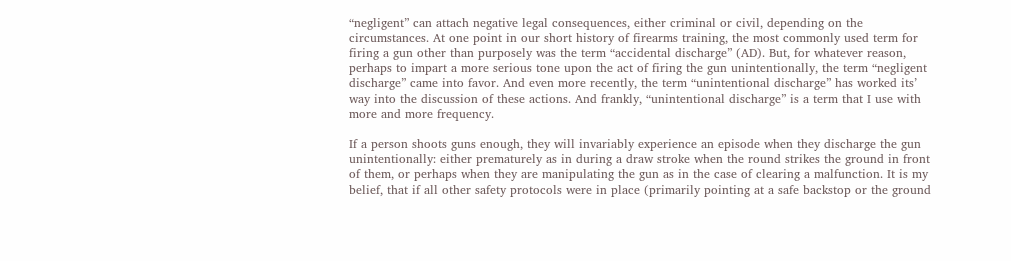“negligent” can attach negative legal consequences, either criminal or civil, depending on the circumstances. At one point in our short history of firearms training, the most commonly used term for firing a gun other than purposely was the term “accidental discharge” (AD). But, for whatever reason, perhaps to impart a more serious tone upon the act of firing the gun unintentionally, the term “negligent discharge” came into favor. And even more recently, the term “unintentional discharge” has worked its’ way into the discussion of these actions. And frankly, “unintentional discharge” is a term that I use with more and more frequency.

If a person shoots guns enough, they will invariably experience an episode when they discharge the gun unintentionally: either prematurely as in during a draw stroke when the round strikes the ground in front of them, or perhaps when they are manipulating the gun as in the case of clearing a malfunction. It is my belief, that if all other safety protocols were in place (primarily pointing at a safe backstop or the ground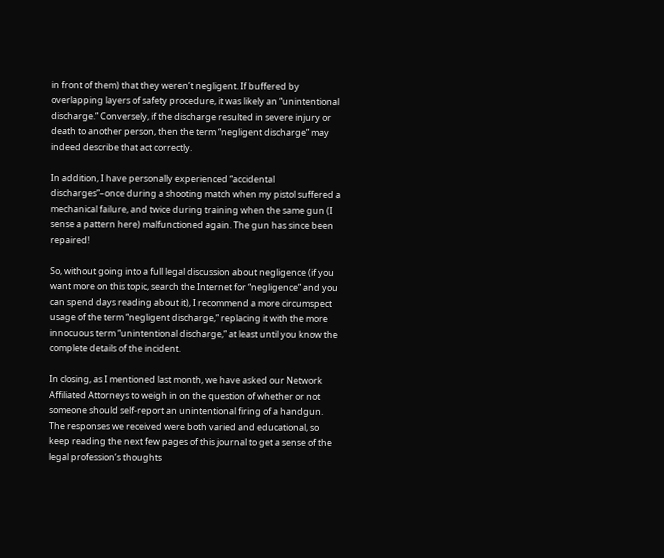in front of them) that they weren’t negligent. If buffered by overlapping layers of safety procedure, it was likely an “unintentional discharge.” Conversely, if the discharge resulted in severe injury or death to another person, then the term “negligent discharge” may indeed describe that act correctly.

In addition, I have personally experienced “accidental discharges”–once during a shooting match when my pistol suffered a mechanical failure, and twice during training when the same gun (I sense a pattern here) malfunctioned again. The gun has since been repaired!

So, without going into a full legal discussion about negligence (if you want more on this topic, search the Internet for “negligence” and you can spend days reading about it), I recommend a more circumspect usage of the term “negligent discharge,” replacing it with the more innocuous term “unintentional discharge,” at least until you know the complete details of the incident.

In closing, as I mentioned last month, we have asked our Network Affiliated Attorneys to weigh in on the question of whether or not someone should self-report an unintentional firing of a handgun. The responses we received were both varied and educational, so keep reading the next few pages of this journal to get a sense of the legal profession’s thoughts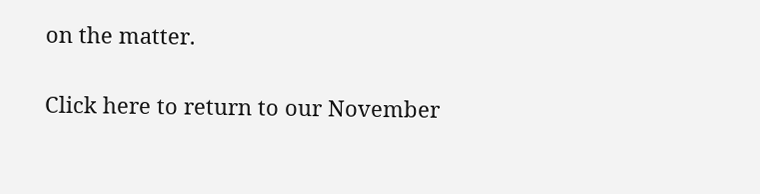on the matter.

Click here to return to our November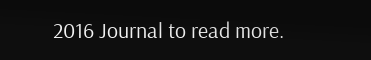2016 Journal to read more.